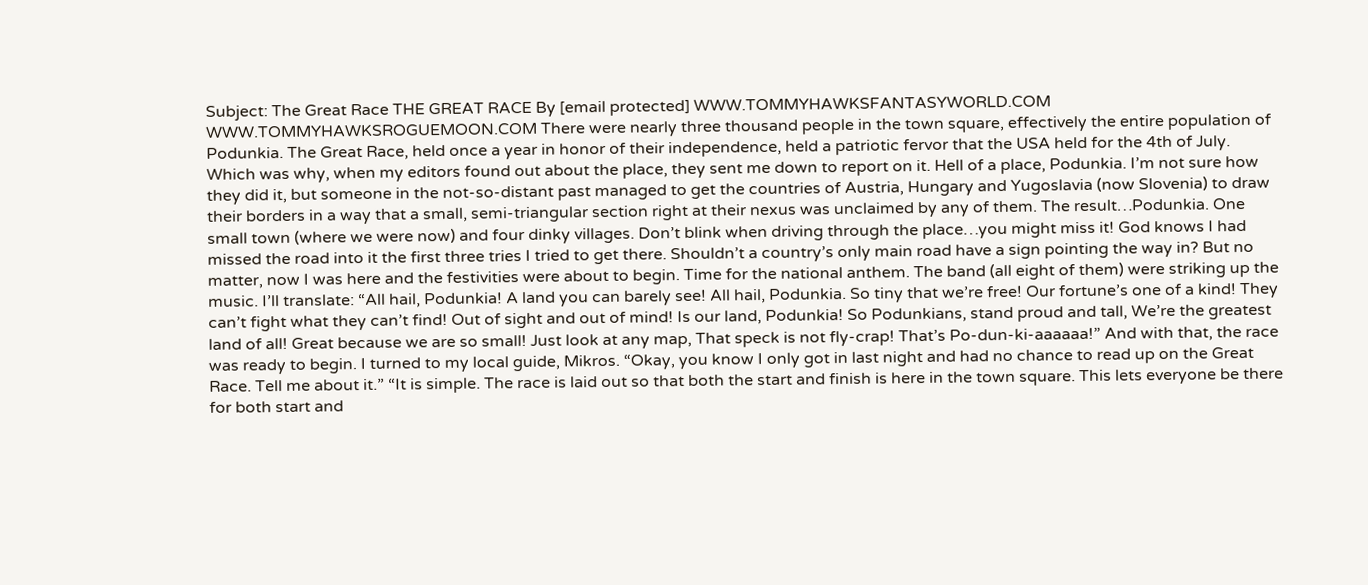Subject: The Great Race THE GREAT RACE By [email protected] WWW.TOMMYHAWKSFANTASYWORLD.COM WWW.TOMMYHAWKSROGUEMOON.COM There were nearly three thousand people in the town square, effectively the entire population of Podunkia. The Great Race, held once a year in honor of their independence, held a patriotic fervor that the USA held for the 4th of July. Which was why, when my editors found out about the place, they sent me down to report on it. Hell of a place, Podunkia. I’m not sure how they did it, but someone in the not-so-distant past managed to get the countries of Austria, Hungary and Yugoslavia (now Slovenia) to draw their borders in a way that a small, semi-triangular section right at their nexus was unclaimed by any of them. The result…Podunkia. One small town (where we were now) and four dinky villages. Don’t blink when driving through the place…you might miss it! God knows I had missed the road into it the first three tries I tried to get there. Shouldn’t a country’s only main road have a sign pointing the way in? But no matter, now I was here and the festivities were about to begin. Time for the national anthem. The band (all eight of them) were striking up the music. I’ll translate: “All hail, Podunkia! A land you can barely see! All hail, Podunkia. So tiny that we’re free! Our fortune’s one of a kind! They can’t fight what they can’t find! Out of sight and out of mind! Is our land, Podunkia! So Podunkians, stand proud and tall, We’re the greatest land of all! Great because we are so small! Just look at any map, That speck is not fly-crap! That’s Po-dun-ki-aaaaaa!” And with that, the race was ready to begin. I turned to my local guide, Mikros. “Okay, you know I only got in last night and had no chance to read up on the Great Race. Tell me about it.” “It is simple. The race is laid out so that both the start and finish is here in the town square. This lets everyone be there for both start and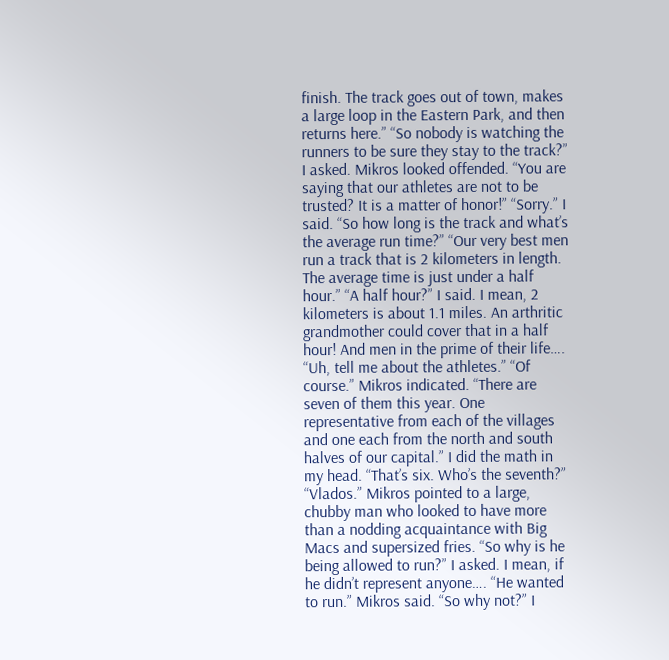finish. The track goes out of town, makes a large loop in the Eastern Park, and then returns here.” “So nobody is watching the runners to be sure they stay to the track?” I asked. Mikros looked offended. “You are saying that our athletes are not to be trusted? It is a matter of honor!” “Sorry.” I said. “So how long is the track and what’s the average run time?” “Our very best men run a track that is 2 kilometers in length. The average time is just under a half hour.” “A half hour?” I said. I mean, 2 kilometers is about 1.1 miles. An arthritic grandmother could cover that in a half hour! And men in the prime of their life…. “Uh, tell me about the athletes.” “Of course.” Mikros indicated. “There are seven of them this year. One representative from each of the villages and one each from the north and south halves of our capital.” I did the math in my head. “That’s six. Who’s the seventh?” “Vlados.” Mikros pointed to a large, chubby man who looked to have more than a nodding acquaintance with Big Macs and supersized fries. “So why is he being allowed to run?” I asked. I mean, if he didn’t represent anyone…. “He wanted to run.” Mikros said. “So why not?” I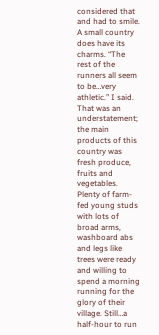considered that and had to smile. A small country does have its charms. “The rest of the runners all seem to be…very athletic.” I said. That was an understatement; the main products of this country was fresh produce, fruits and vegetables. Plenty of farm-fed young studs with lots of broad arms, washboard abs and legs like trees were ready and willing to spend a morning running for the glory of their village. Still…a half-hour to run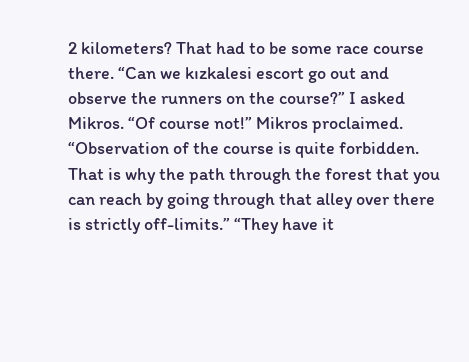2 kilometers? That had to be some race course there. “Can we kızkalesi escort go out and observe the runners on the course?” I asked Mikros. “Of course not!” Mikros proclaimed. “Observation of the course is quite forbidden. That is why the path through the forest that you can reach by going through that alley over there is strictly off-limits.” “They have it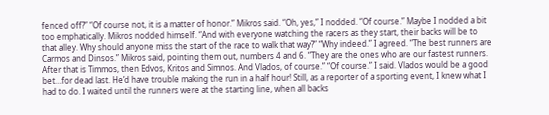fenced off?” “Of course not, it is a matter of honor.” Mikros said. “Oh, yes,” I nodded. “Of course.” Maybe I nodded a bit too emphatically. Mikros nodded himself. “And with everyone watching the racers as they start, their backs will be to that alley. Why should anyone miss the start of the race to walk that way?” “Why indeed.” I agreed. “The best runners are Carmos and Dinsos.” Mikros said, pointing them out, numbers 4 and 6. “They are the ones who are our fastest runners. After that is Timmos, then Edvos, Kritos and Simnos. And Vlados, of course.” “Of course.” I said. Vlados would be a good bet…for dead last. He’d have trouble making the run in a half hour! Still, as a reporter of a sporting event, I knew what I had to do. I waited until the runners were at the starting line, when all backs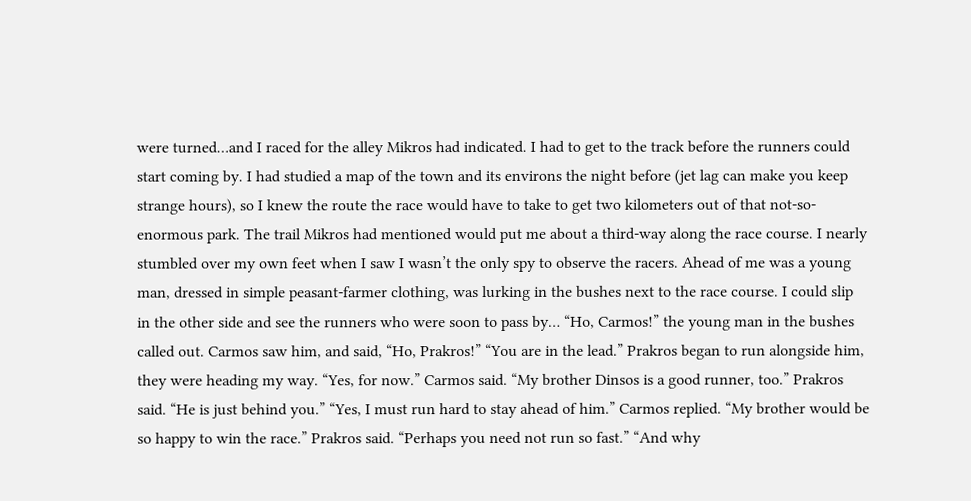were turned…and I raced for the alley Mikros had indicated. I had to get to the track before the runners could start coming by. I had studied a map of the town and its environs the night before (jet lag can make you keep strange hours), so I knew the route the race would have to take to get two kilometers out of that not-so-enormous park. The trail Mikros had mentioned would put me about a third-way along the race course. I nearly stumbled over my own feet when I saw I wasn’t the only spy to observe the racers. Ahead of me was a young man, dressed in simple peasant-farmer clothing, was lurking in the bushes next to the race course. I could slip in the other side and see the runners who were soon to pass by… “Ho, Carmos!” the young man in the bushes called out. Carmos saw him, and said, “Ho, Prakros!” “You are in the lead.” Prakros began to run alongside him, they were heading my way. “Yes, for now.” Carmos said. “My brother Dinsos is a good runner, too.” Prakros said. “He is just behind you.” “Yes, I must run hard to stay ahead of him.” Carmos replied. “My brother would be so happy to win the race.” Prakros said. “Perhaps you need not run so fast.” “And why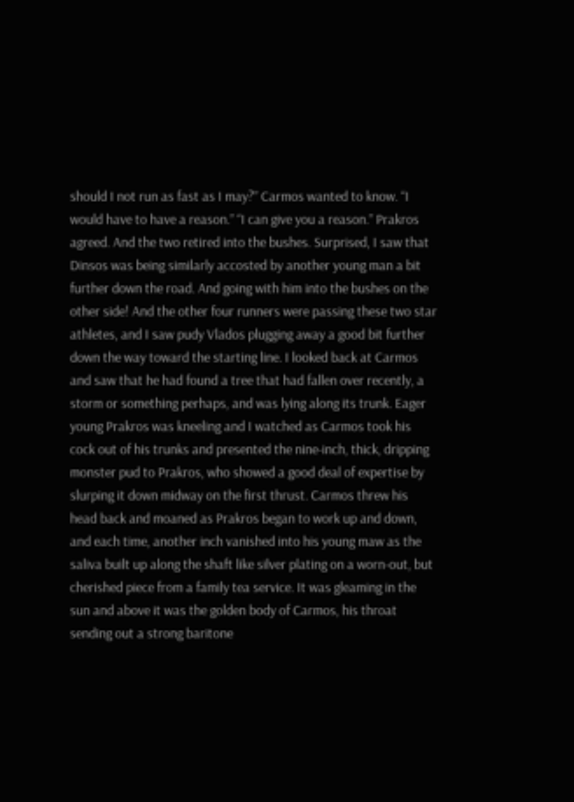should I not run as fast as I may?” Carmos wanted to know. “I would have to have a reason.” “I can give you a reason.” Prakros agreed. And the two retired into the bushes. Surprised, I saw that Dinsos was being similarly accosted by another young man a bit further down the road. And going with him into the bushes on the other side! And the other four runners were passing these two star athletes, and I saw pudy Vlados plugging away a good bit further down the way toward the starting line. I looked back at Carmos and saw that he had found a tree that had fallen over recently, a storm or something perhaps, and was lying along its trunk. Eager young Prakros was kneeling and I watched as Carmos took his cock out of his trunks and presented the nine-inch, thick, dripping monster pud to Prakros, who showed a good deal of expertise by slurping it down midway on the first thrust. Carmos threw his head back and moaned as Prakros began to work up and down, and each time, another inch vanished into his young maw as the saliva built up along the shaft like silver plating on a worn-out, but cherished piece from a family tea service. It was gleaming in the sun and above it was the golden body of Carmos, his throat sending out a strong baritone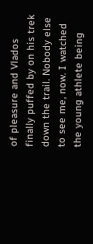of pleasure and Vlados finally puffed by on his trek down the trail. Nobody else to see me, now. I watched the young athlete being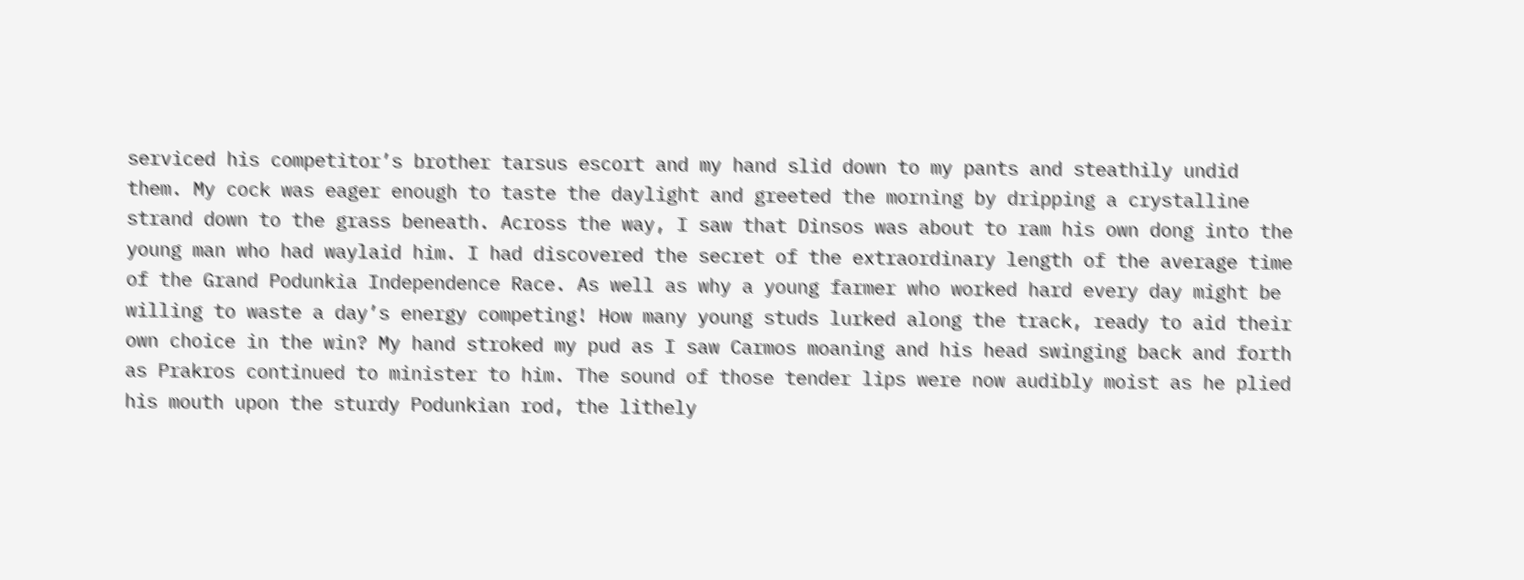serviced his competitor’s brother tarsus escort and my hand slid down to my pants and steathily undid them. My cock was eager enough to taste the daylight and greeted the morning by dripping a crystalline strand down to the grass beneath. Across the way, I saw that Dinsos was about to ram his own dong into the young man who had waylaid him. I had discovered the secret of the extraordinary length of the average time of the Grand Podunkia Independence Race. As well as why a young farmer who worked hard every day might be willing to waste a day’s energy competing! How many young studs lurked along the track, ready to aid their own choice in the win? My hand stroked my pud as I saw Carmos moaning and his head swinging back and forth as Prakros continued to minister to him. The sound of those tender lips were now audibly moist as he plied his mouth upon the sturdy Podunkian rod, the lithely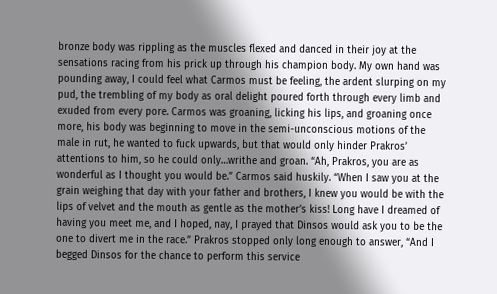bronze body was rippling as the muscles flexed and danced in their joy at the sensations racing from his prick up through his champion body. My own hand was pounding away, I could feel what Carmos must be feeling, the ardent slurping on my pud, the trembling of my body as oral delight poured forth through every limb and exuded from every pore. Carmos was groaning, licking his lips, and groaning once more, his body was beginning to move in the semi-unconscious motions of the male in rut, he wanted to fuck upwards, but that would only hinder Prakros’ attentions to him, so he could only…writhe and groan. “Ah, Prakros, you are as wonderful as I thought you would be.” Carmos said huskily. “When I saw you at the grain weighing that day with your father and brothers, I knew you would be with the lips of velvet and the mouth as gentle as the mother’s kiss! Long have I dreamed of having you meet me, and I hoped, nay, I prayed that Dinsos would ask you to be the one to divert me in the race.” Prakros stopped only long enough to answer, “And I begged Dinsos for the chance to perform this service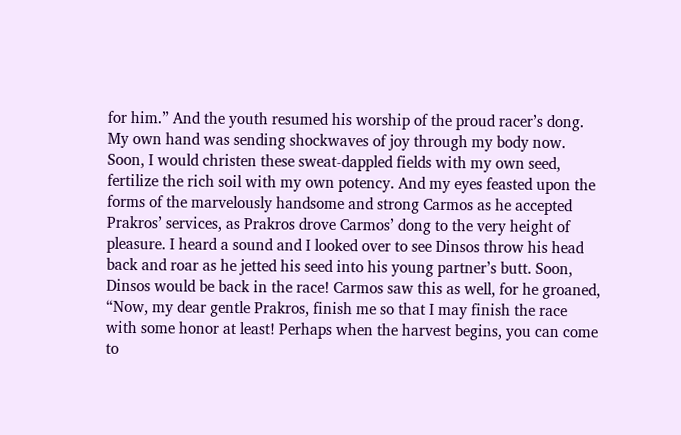for him.” And the youth resumed his worship of the proud racer’s dong. My own hand was sending shockwaves of joy through my body now. Soon, I would christen these sweat-dappled fields with my own seed, fertilize the rich soil with my own potency. And my eyes feasted upon the forms of the marvelously handsome and strong Carmos as he accepted Prakros’ services, as Prakros drove Carmos’ dong to the very height of pleasure. I heard a sound and I looked over to see Dinsos throw his head back and roar as he jetted his seed into his young partner’s butt. Soon, Dinsos would be back in the race! Carmos saw this as well, for he groaned, “Now, my dear gentle Prakros, finish me so that I may finish the race with some honor at least! Perhaps when the harvest begins, you can come to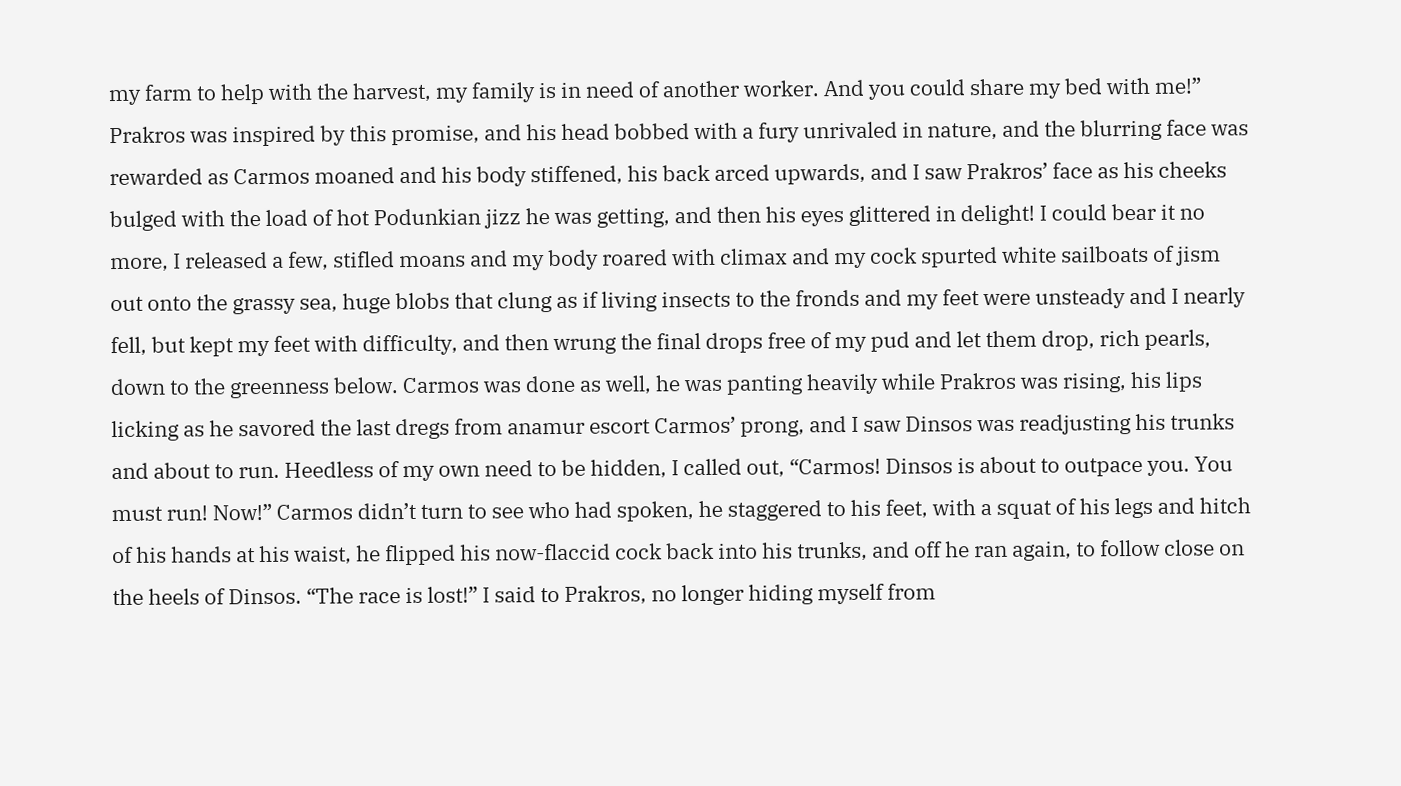my farm to help with the harvest, my family is in need of another worker. And you could share my bed with me!” Prakros was inspired by this promise, and his head bobbed with a fury unrivaled in nature, and the blurring face was rewarded as Carmos moaned and his body stiffened, his back arced upwards, and I saw Prakros’ face as his cheeks bulged with the load of hot Podunkian jizz he was getting, and then his eyes glittered in delight! I could bear it no more, I released a few, stifled moans and my body roared with climax and my cock spurted white sailboats of jism out onto the grassy sea, huge blobs that clung as if living insects to the fronds and my feet were unsteady and I nearly fell, but kept my feet with difficulty, and then wrung the final drops free of my pud and let them drop, rich pearls, down to the greenness below. Carmos was done as well, he was panting heavily while Prakros was rising, his lips licking as he savored the last dregs from anamur escort Carmos’ prong, and I saw Dinsos was readjusting his trunks and about to run. Heedless of my own need to be hidden, I called out, “Carmos! Dinsos is about to outpace you. You must run! Now!” Carmos didn’t turn to see who had spoken, he staggered to his feet, with a squat of his legs and hitch of his hands at his waist, he flipped his now-flaccid cock back into his trunks, and off he ran again, to follow close on the heels of Dinsos. “The race is lost!” I said to Prakros, no longer hiding myself from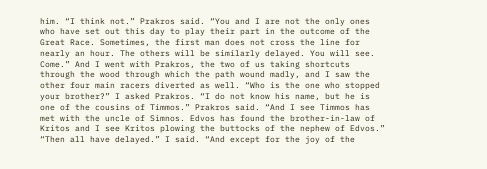him. “I think not.” Prakros said. “You and I are not the only ones who have set out this day to play their part in the outcome of the Great Race. Sometimes, the first man does not cross the line for nearly an hour. The others will be similarly delayed. You will see. Come.” And I went with Prakros, the two of us taking shortcuts through the wood through which the path wound madly, and I saw the other four main racers diverted as well. “Who is the one who stopped your brother?” I asked Prakros. “I do not know his name, but he is one of the cousins of Timmos.” Prakros said. “And I see Timmos has met with the uncle of Simnos. Edvos has found the brother-in-law of Kritos and I see Kritos plowing the buttocks of the nephew of Edvos.” “Then all have delayed.” I said. “And except for the joy of the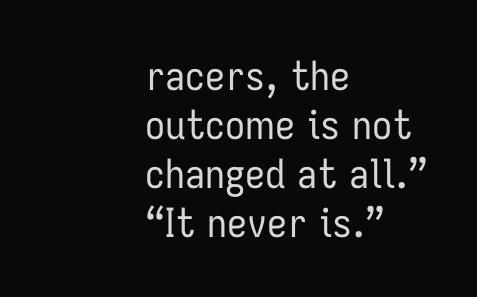racers, the outcome is not changed at all.” “It never is.”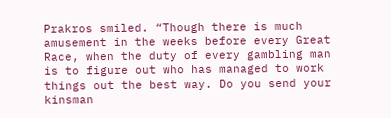Prakros smiled. “Though there is much amusement in the weeks before every Great Race, when the duty of every gambling man is to figure out who has managed to work things out the best way. Do you send your kinsman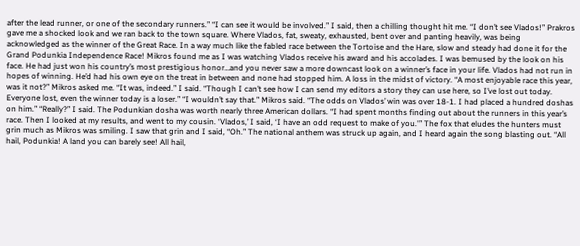after the lead runner, or one of the secondary runners.” “I can see it would be involved.” I said, then a chilling thought hit me. “I don’t see Vlados!” Prakros gave me a shocked look and we ran back to the town square. Where Vlados, fat, sweaty, exhausted, bent over and panting heavily, was being acknowledged as the winner of the Great Race. In a way much like the fabled race between the Tortoise and the Hare, slow and steady had done it for the Grand Podunkia Independence Race! Mikros found me as I was watching Vlados receive his award and his accolades. I was bemused by the look on his face. He had just won his country’s most prestigious honor…and you never saw a more downcast look on a winner’s face in your life. Vlados had not run in hopes of winning. He’d had his own eye on the treat in between and none had stopped him. A loss in the midst of victory. “A most enjoyable race this year, was it not?” Mikros asked me. “It was, indeed.” I said. “Though I can’t see how I can send my editors a story they can use here, so I’ve lost out today. Everyone lost, even the winner today is a loser.” “I wouldn’t say that.” Mikros said. “The odds on Vlados’ win was over 18-1. I had placed a hundred doshas on him.” “Really?” I said. The Podunkian dosha was worth nearly three American dollars. “I had spent months finding out about the runners in this year’s race. Then I looked at my results, and went to my cousin. ‘Vlados,’ I said, ‘I have an odd request to make of you.'” The fox that eludes the hunters must grin much as Mikros was smiling. I saw that grin and I said, “Oh.” The national anthem was struck up again, and I heard again the song blasting out. “All hail, Podunkia! A land you can barely see! All hail,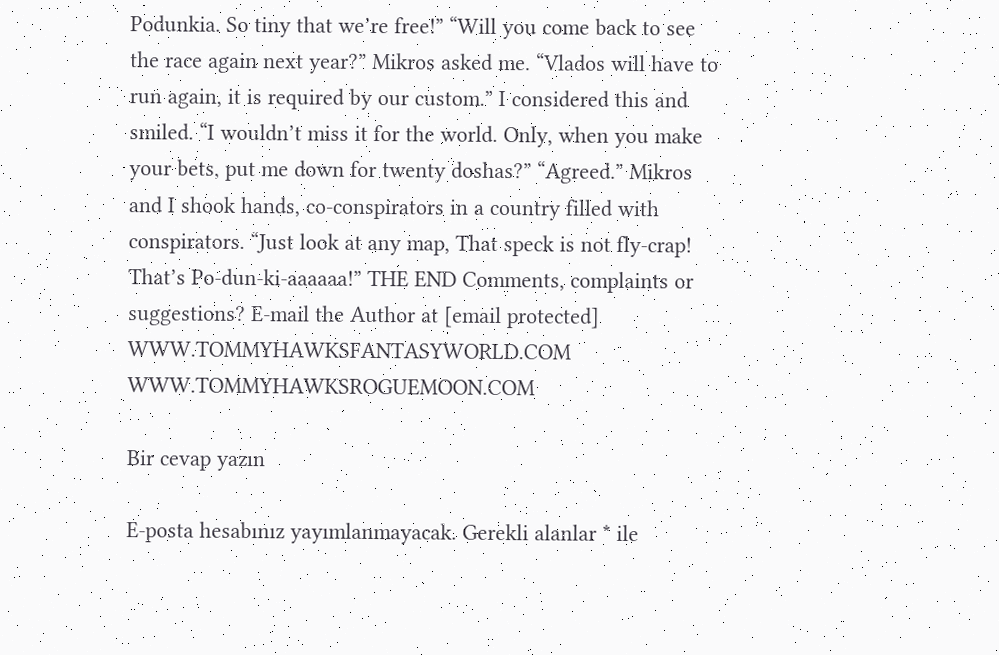Podunkia. So tiny that we’re free!” “Will you come back to see the race again next year?” Mikros asked me. “Vlados will have to run again, it is required by our custom.” I considered this and smiled. “I wouldn’t miss it for the world. Only, when you make your bets, put me down for twenty doshas?” “Agreed.” Mikros and I shook hands, co-conspirators in a country filled with conspirators. “Just look at any map, That speck is not fly-crap! That’s Po-dun-ki-aaaaaa!” THE END Comments, complaints or suggestions? E-mail the Author at [email protected] WWW.TOMMYHAWKSFANTASYWORLD.COM WWW.TOMMYHAWKSROGUEMOON.COM

Bir cevap yazın

E-posta hesabınız yayımlanmayacak. Gerekli alanlar * ile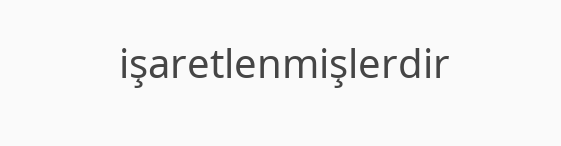işaretlenmişlerdir